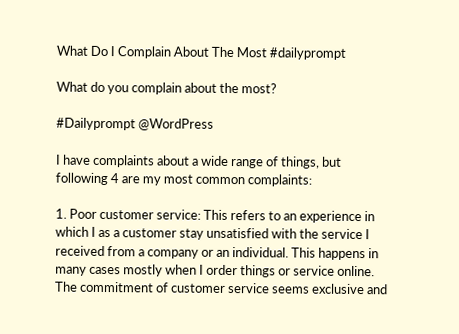What Do I Complain About The Most #dailyprompt

What do you complain about the most?

#Dailyprompt @WordPress

I have complaints about a wide range of things, but following 4 are my most common complaints:

1. Poor customer service: This refers to an experience in which I as a customer stay unsatisfied with the service I received from a company or an individual. This happens in many cases mostly when I order things or service online. The commitment of customer service seems exclusive and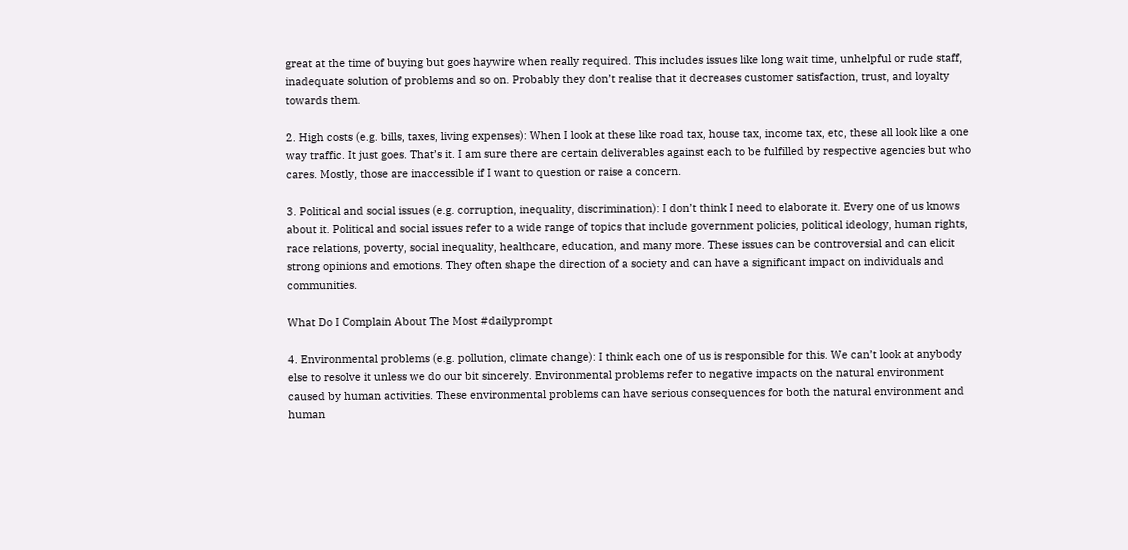great at the time of buying but goes haywire when really required. This includes issues like long wait time, unhelpful or rude staff, inadequate solution of problems and so on. Probably they don’t realise that it decreases customer satisfaction, trust, and loyalty towards them.

2. High costs (e.g. bills, taxes, living expenses): When I look at these like road tax, house tax, income tax, etc, these all look like a one way traffic. It just goes. That’s it. I am sure there are certain deliverables against each to be fulfilled by respective agencies but who cares. Mostly, those are inaccessible if I want to question or raise a concern.

3. Political and social issues (e.g. corruption, inequality, discrimination): I don’t think I need to elaborate it. Every one of us knows about it. Political and social issues refer to a wide range of topics that include government policies, political ideology, human rights, race relations, poverty, social inequality, healthcare, education, and many more. These issues can be controversial and can elicit strong opinions and emotions. They often shape the direction of a society and can have a significant impact on individuals and communities.

What Do I Complain About The Most #dailyprompt

4. Environmental problems (e.g. pollution, climate change): I think each one of us is responsible for this. We can’t look at anybody else to resolve it unless we do our bit sincerely. Environmental problems refer to negative impacts on the natural environment caused by human activities. These environmental problems can have serious consequences for both the natural environment and human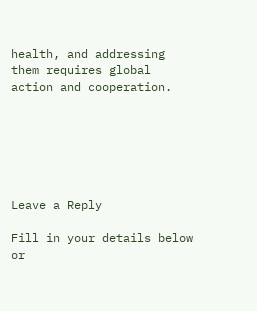health, and addressing them requires global action and cooperation.






Leave a Reply

Fill in your details below or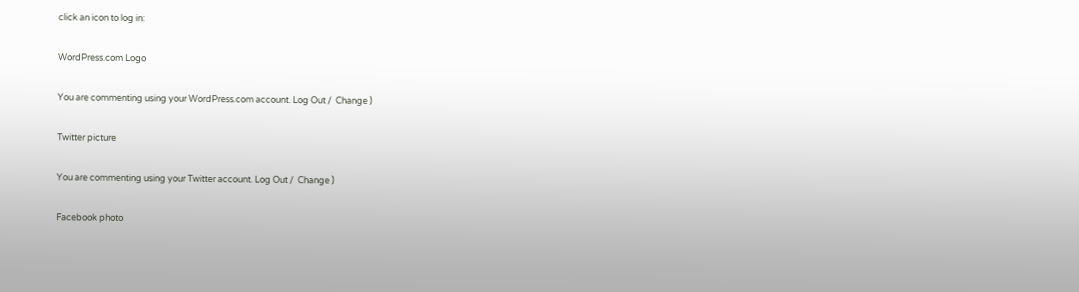click an icon to log in:

WordPress.com Logo

You are commenting using your WordPress.com account. Log Out /  Change )

Twitter picture

You are commenting using your Twitter account. Log Out /  Change )

Facebook photo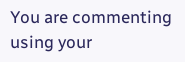You are commenting using your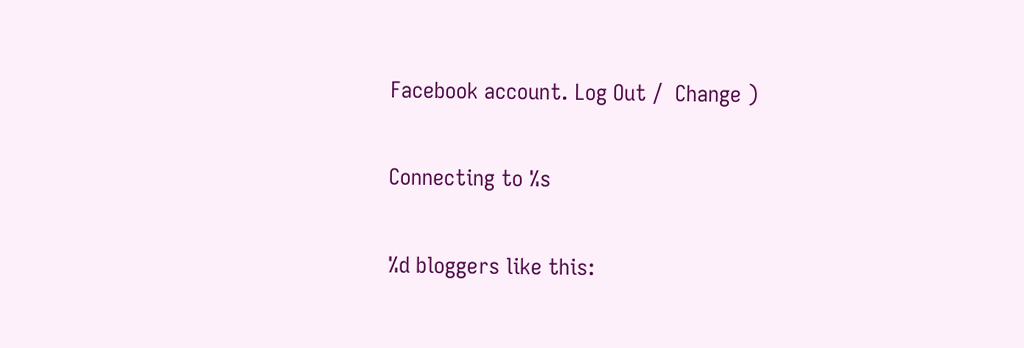Facebook account. Log Out /  Change )

Connecting to %s

%d bloggers like this: